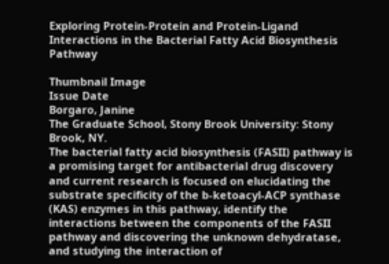Exploring Protein-Protein and Protein-Ligand Interactions in the Bacterial Fatty Acid Biosynthesis Pathway

Thumbnail Image
Issue Date
Borgaro, Janine
The Graduate School, Stony Brook University: Stony Brook, NY.
The bacterial fatty acid biosynthesis (FASII) pathway is a promising target for antibacterial drug discovery and current research is focused on elucidating the substrate specificity of the b-ketoacyl-ACP synthase (KAS) enzymes in this pathway, identify the interactions between the components of the FASII pathway and discovering the unknown dehydratase, and studying the interaction of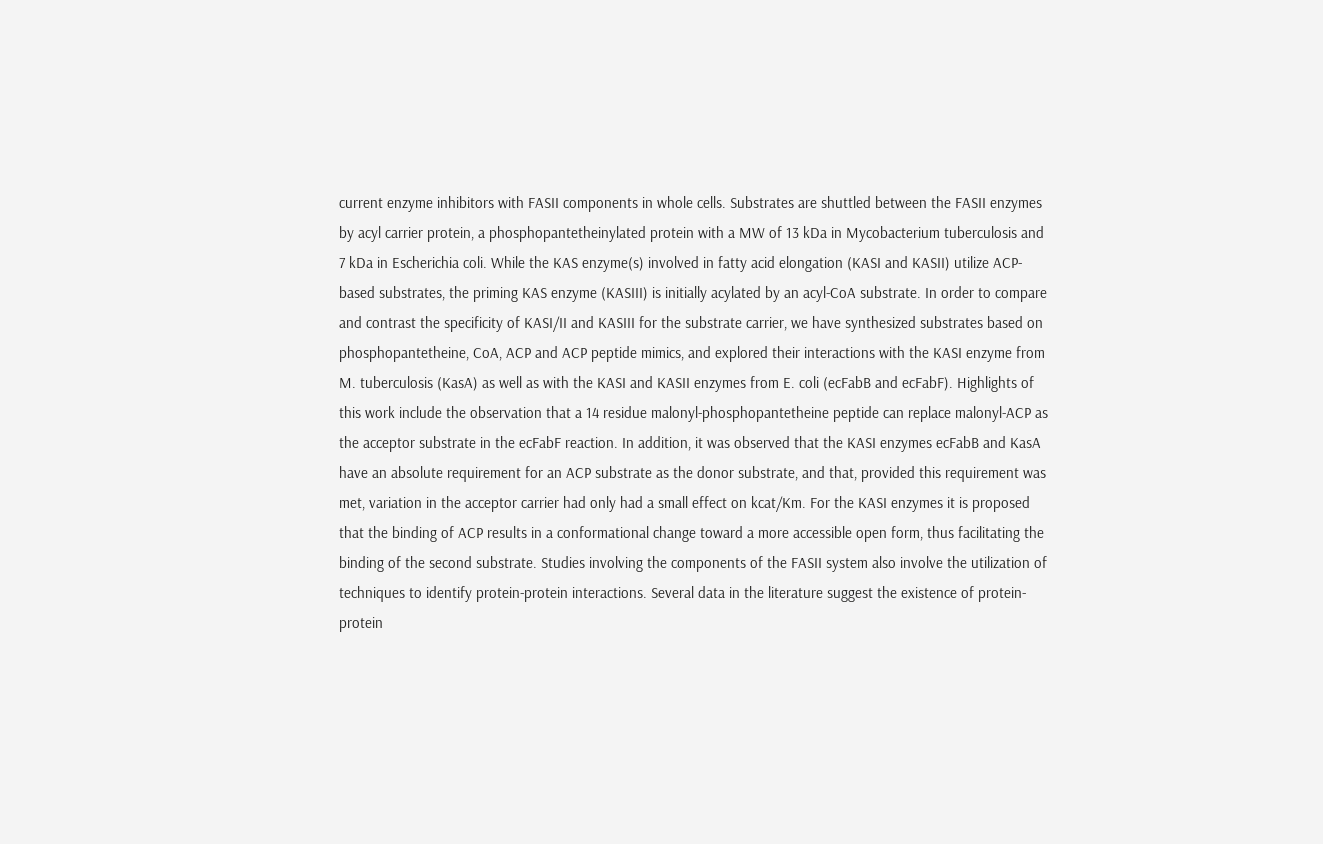current enzyme inhibitors with FASII components in whole cells. Substrates are shuttled between the FASII enzymes by acyl carrier protein, a phosphopantetheinylated protein with a MW of 13 kDa in Mycobacterium tuberculosis and 7 kDa in Escherichia coli. While the KAS enzyme(s) involved in fatty acid elongation (KASI and KASII) utilize ACP-based substrates, the priming KAS enzyme (KASIII) is initially acylated by an acyl-CoA substrate. In order to compare and contrast the specificity of KASI/II and KASIII for the substrate carrier, we have synthesized substrates based on phosphopantetheine, CoA, ACP and ACP peptide mimics, and explored their interactions with the KASI enzyme from M. tuberculosis (KasA) as well as with the KASI and KASII enzymes from E. coli (ecFabB and ecFabF). Highlights of this work include the observation that a 14 residue malonyl-phosphopantetheine peptide can replace malonyl-ACP as the acceptor substrate in the ecFabF reaction. In addition, it was observed that the KASI enzymes ecFabB and KasA have an absolute requirement for an ACP substrate as the donor substrate, and that, provided this requirement was met, variation in the acceptor carrier had only had a small effect on kcat/Km. For the KASI enzymes it is proposed that the binding of ACP results in a conformational change toward a more accessible open form, thus facilitating the binding of the second substrate. Studies involving the components of the FASII system also involve the utilization of techniques to identify protein-protein interactions. Several data in the literature suggest the existence of protein-protein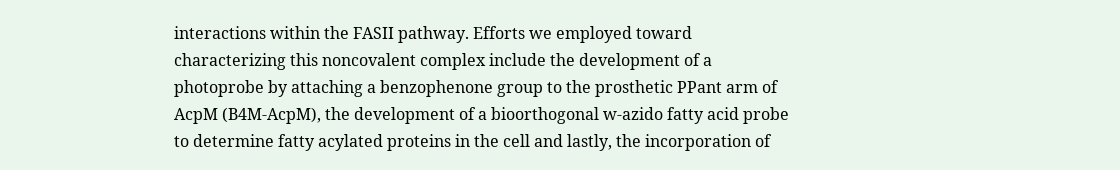interactions within the FASII pathway. Efforts we employed toward characterizing this noncovalent complex include the development of a photoprobe by attaching a benzophenone group to the prosthetic PPant arm of AcpM (B4M-AcpM), the development of a bioorthogonal w-azido fatty acid probe to determine fatty acylated proteins in the cell and lastly, the incorporation of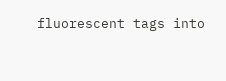fluorescent tags into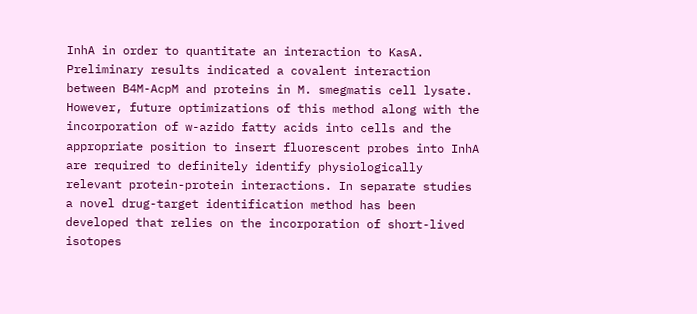InhA in order to quantitate an interaction to KasA. Preliminary results indicated a covalent interaction between B4M-AcpM and proteins in M. smegmatis cell lysate. However, future optimizations of this method along with the incorporation of w-azido fatty acids into cells and the appropriate position to insert fluorescent probes into InhA are required to definitely identify physiologically relevant protein-protein interactions. In separate studies a novel drug-target identification method has been developed that relies on the incorporation of short-lived isotopes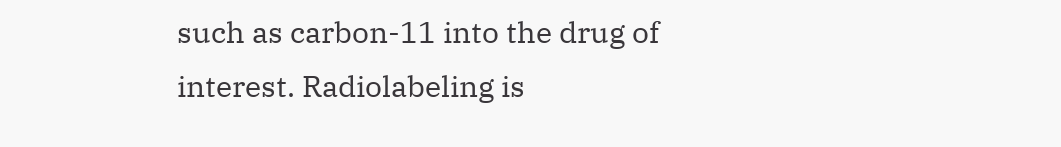such as carbon-11 into the drug of interest. Radiolabeling is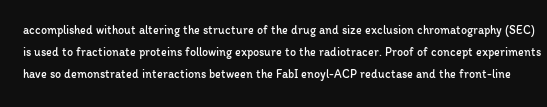accomplished without altering the structure of the drug and size exclusion chromatography (SEC) is used to fractionate proteins following exposure to the radiotracer. Proof of concept experiments have so demonstrated interactions between the FabI enoyl-ACP reductase and the front-line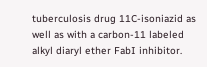tuberculosis drug 11C-isoniazid as well as with a carbon-11 labeled alkyl diaryl ether FabI inhibitor.